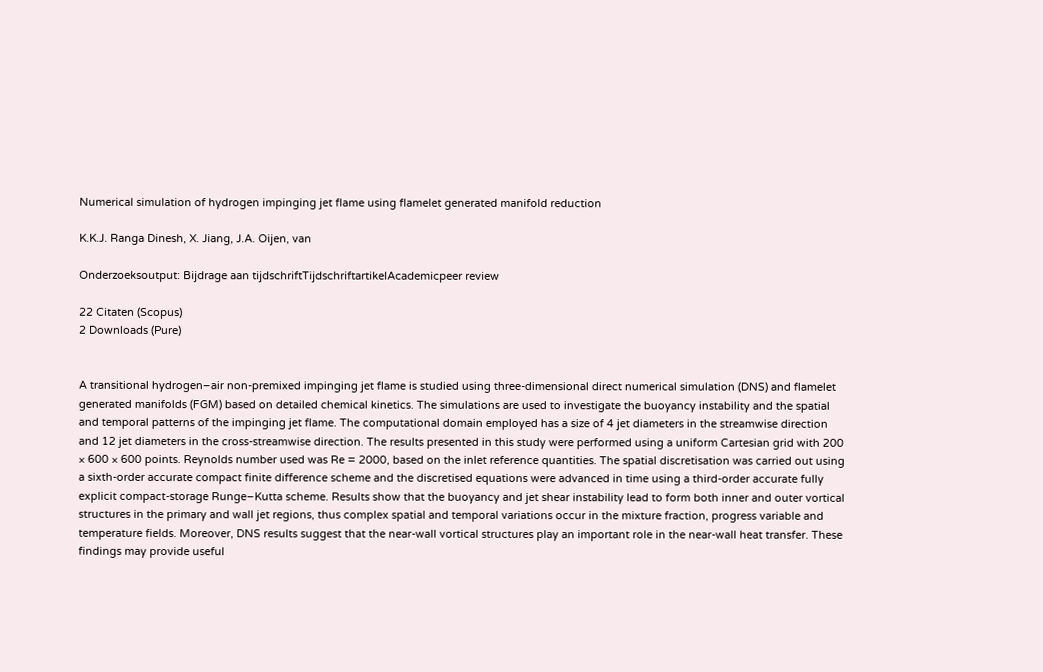Numerical simulation of hydrogen impinging jet flame using flamelet generated manifold reduction

K.K.J. Ranga Dinesh, X. Jiang, J.A. Oijen, van

Onderzoeksoutput: Bijdrage aan tijdschriftTijdschriftartikelAcademicpeer review

22 Citaten (Scopus)
2 Downloads (Pure)


A transitional hydrogen–air non-premixed impinging jet flame is studied using three-dimensional direct numerical simulation (DNS) and flamelet generated manifolds (FGM) based on detailed chemical kinetics. The simulations are used to investigate the buoyancy instability and the spatial and temporal patterns of the impinging jet flame. The computational domain employed has a size of 4 jet diameters in the streamwise direction and 12 jet diameters in the cross-streamwise direction. The results presented in this study were performed using a uniform Cartesian grid with 200 × 600 × 600 points. Reynolds number used was Re = 2000, based on the inlet reference quantities. The spatial discretisation was carried out using a sixth-order accurate compact finite difference scheme and the discretised equations were advanced in time using a third-order accurate fully explicit compact-storage Runge–Kutta scheme. Results show that the buoyancy and jet shear instability lead to form both inner and outer vortical structures in the primary and wall jet regions, thus complex spatial and temporal variations occur in the mixture fraction, progress variable and temperature fields. Moreover, DNS results suggest that the near-wall vortical structures play an important role in the near-wall heat transfer. These findings may provide useful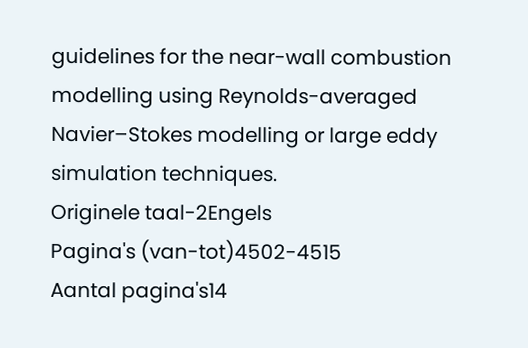guidelines for the near-wall combustion modelling using Reynolds-averaged Navier–Stokes modelling or large eddy simulation techniques.
Originele taal-2Engels
Pagina's (van-tot)4502-4515
Aantal pagina's14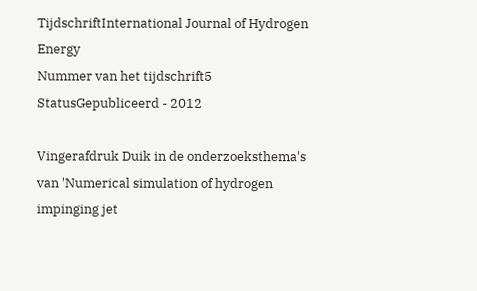TijdschriftInternational Journal of Hydrogen Energy
Nummer van het tijdschrift5
StatusGepubliceerd - 2012

Vingerafdruk Duik in de onderzoeksthema's van 'Numerical simulation of hydrogen impinging jet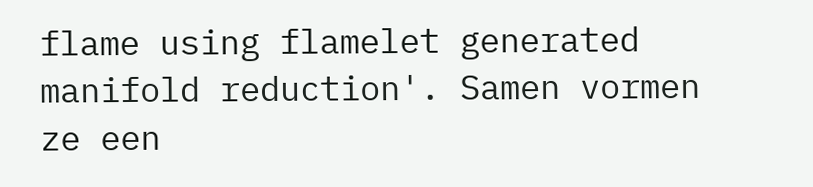flame using flamelet generated manifold reduction'. Samen vormen ze een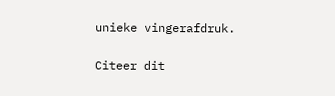unieke vingerafdruk.

Citeer dit